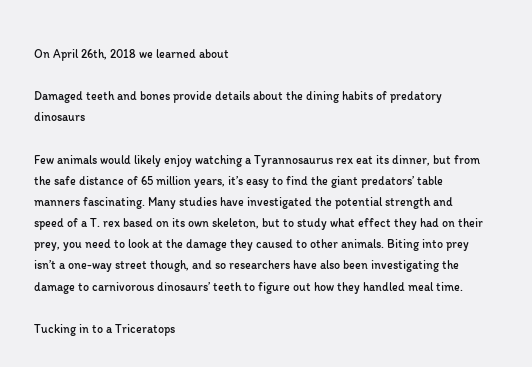On April 26th, 2018 we learned about

Damaged teeth and bones provide details about the dining habits of predatory dinosaurs

Few animals would likely enjoy watching a Tyrannosaurus rex eat its dinner, but from the safe distance of 65 million years, it’s easy to find the giant predators’ table manners fascinating. Many studies have investigated the potential strength and speed of a T. rex based on its own skeleton, but to study what effect they had on their prey, you need to look at the damage they caused to other animals. Biting into prey isn’t a one-way street though, and so researchers have also been investigating the damage to carnivorous dinosaurs’ teeth to figure out how they handled meal time.

Tucking in to a Triceratops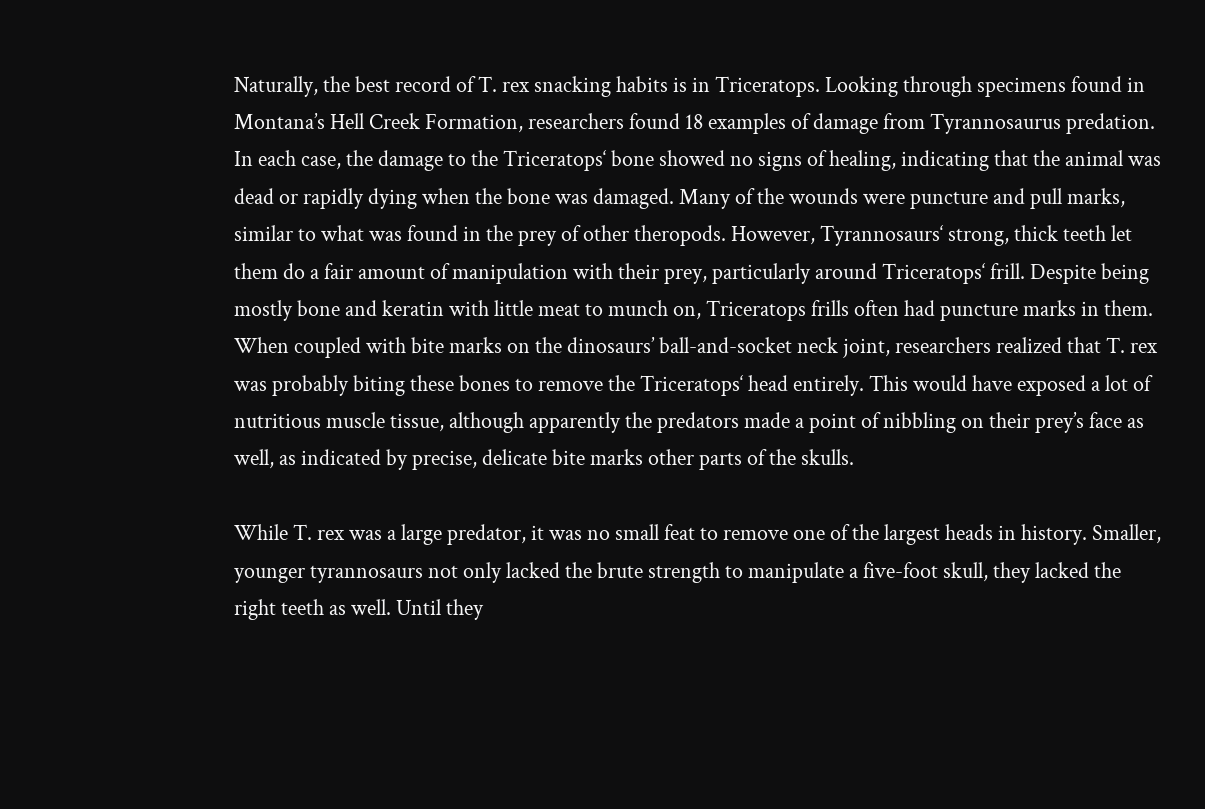Naturally, the best record of T. rex snacking habits is in Triceratops. Looking through specimens found in Montana’s Hell Creek Formation, researchers found 18 examples of damage from Tyrannosaurus predation. In each case, the damage to the Triceratops‘ bone showed no signs of healing, indicating that the animal was dead or rapidly dying when the bone was damaged. Many of the wounds were puncture and pull marks, similar to what was found in the prey of other theropods. However, Tyrannosaurs‘ strong, thick teeth let them do a fair amount of manipulation with their prey, particularly around Triceratops‘ frill. Despite being mostly bone and keratin with little meat to munch on, Triceratops frills often had puncture marks in them. When coupled with bite marks on the dinosaurs’ ball-and-socket neck joint, researchers realized that T. rex was probably biting these bones to remove the Triceratops‘ head entirely. This would have exposed a lot of nutritious muscle tissue, although apparently the predators made a point of nibbling on their prey’s face as well, as indicated by precise, delicate bite marks other parts of the skulls.

While T. rex was a large predator, it was no small feat to remove one of the largest heads in history. Smaller, younger tyrannosaurs not only lacked the brute strength to manipulate a five-foot skull, they lacked the right teeth as well. Until they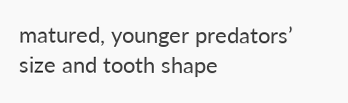matured, younger predators’ size and tooth shape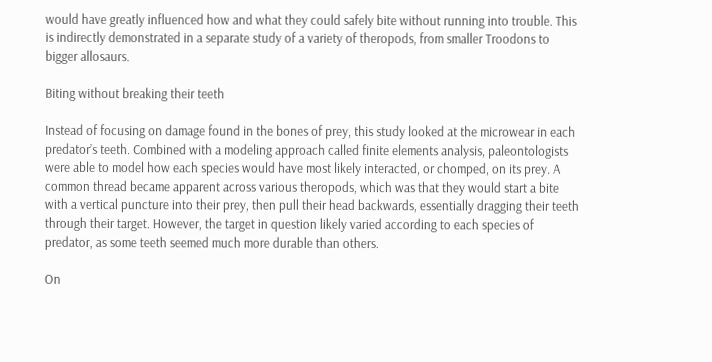would have greatly influenced how and what they could safely bite without running into trouble. This is indirectly demonstrated in a separate study of a variety of theropods, from smaller Troodons to bigger allosaurs.

Biting without breaking their teeth

Instead of focusing on damage found in the bones of prey, this study looked at the microwear in each predator’s teeth. Combined with a modeling approach called finite elements analysis, paleontologists were able to model how each species would have most likely interacted, or chomped, on its prey. A common thread became apparent across various theropods, which was that they would start a bite with a vertical puncture into their prey, then pull their head backwards, essentially dragging their teeth through their target. However, the target in question likely varied according to each species of predator, as some teeth seemed much more durable than others.

On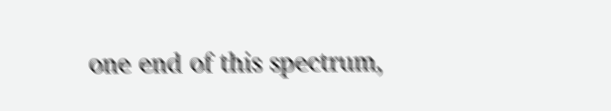one end of this spectrum,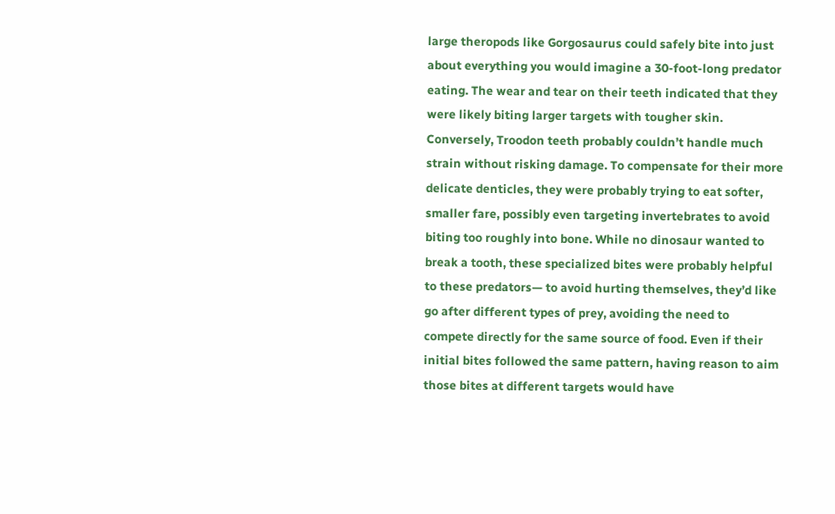large theropods like Gorgosaurus could safely bite into just about everything you would imagine a 30-foot-long predator eating. The wear and tear on their teeth indicated that they were likely biting larger targets with tougher skin. Conversely, Troodon teeth probably couldn’t handle much strain without risking damage. To compensate for their more delicate denticles, they were probably trying to eat softer, smaller fare, possibly even targeting invertebrates to avoid biting too roughly into bone. While no dinosaur wanted to break a tooth, these specialized bites were probably helpful to these predators— to avoid hurting themselves, they’d like go after different types of prey, avoiding the need to compete directly for the same source of food. Even if their initial bites followed the same pattern, having reason to aim those bites at different targets would have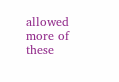allowed more of these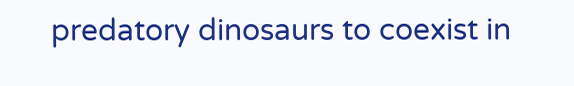predatory dinosaurs to coexist in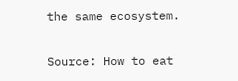the same ecosystem.

Source: How to eat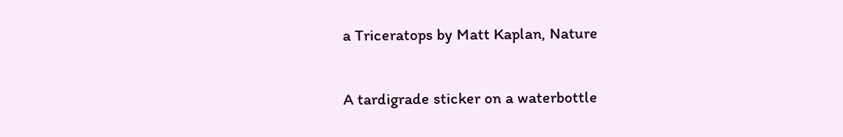a Triceratops by Matt Kaplan, Nature

A tardigrade sticker on a waterbottle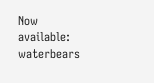Now available: waterbears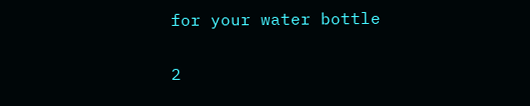for your water bottle

2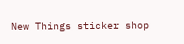New Things sticker shop